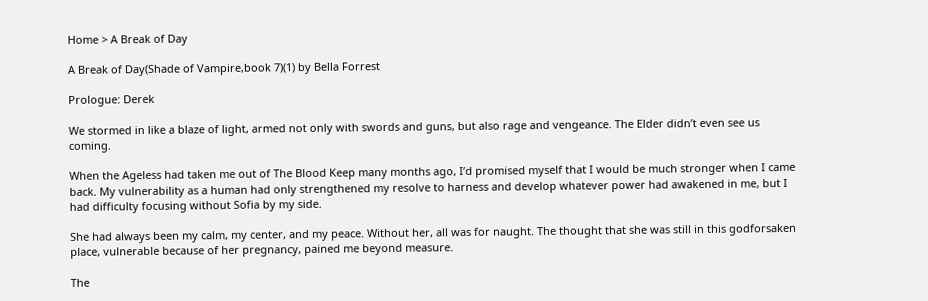Home > A Break of Day

A Break of Day(Shade of Vampire,book 7)(1) by Bella Forrest

Prologue: Derek

We stormed in like a blaze of light, armed not only with swords and guns, but also rage and vengeance. The Elder didn’t even see us coming.

When the Ageless had taken me out of The Blood Keep many months ago, I’d promised myself that I would be much stronger when I came back. My vulnerability as a human had only strengthened my resolve to harness and develop whatever power had awakened in me, but I had difficulty focusing without Sofia by my side.

She had always been my calm, my center, and my peace. Without her, all was for naught. The thought that she was still in this godforsaken place, vulnerable because of her pregnancy, pained me beyond measure.

The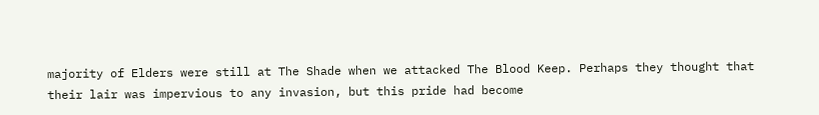majority of Elders were still at The Shade when we attacked The Blood Keep. Perhaps they thought that their lair was impervious to any invasion, but this pride had become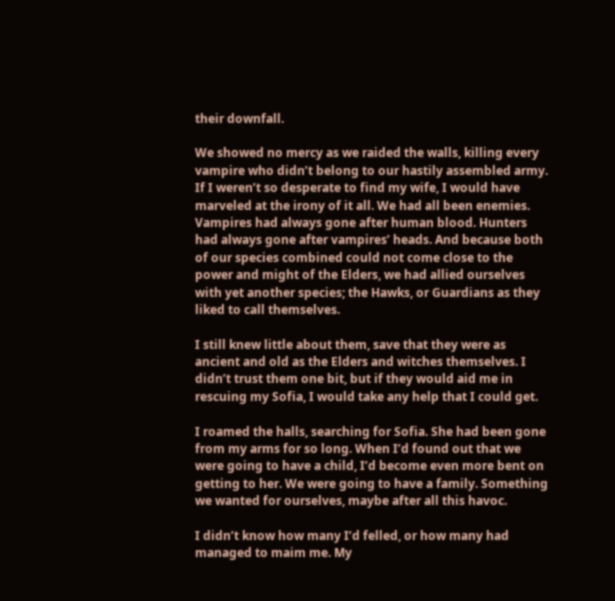their downfall.

We showed no mercy as we raided the walls, killing every vampire who didn’t belong to our hastily assembled army. If I weren’t so desperate to find my wife, I would have marveled at the irony of it all. We had all been enemies. Vampires had always gone after human blood. Hunters had always gone after vampires’ heads. And because both of our species combined could not come close to the power and might of the Elders, we had allied ourselves with yet another species; the Hawks, or Guardians as they liked to call themselves.

I still knew little about them, save that they were as ancient and old as the Elders and witches themselves. I didn’t trust them one bit, but if they would aid me in rescuing my Sofia, I would take any help that I could get.

I roamed the halls, searching for Sofia. She had been gone from my arms for so long. When I’d found out that we were going to have a child, I’d become even more bent on getting to her. We were going to have a family. Something we wanted for ourselves, maybe after all this havoc.

I didn’t know how many I’d felled, or how many had managed to maim me. My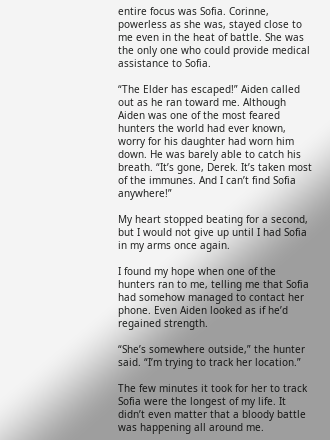entire focus was Sofia. Corinne, powerless as she was, stayed close to me even in the heat of battle. She was the only one who could provide medical assistance to Sofia.

“The Elder has escaped!” Aiden called out as he ran toward me. Although Aiden was one of the most feared hunters the world had ever known, worry for his daughter had worn him down. He was barely able to catch his breath. “It’s gone, Derek. It’s taken most of the immunes. And I can’t find Sofia anywhere!”

My heart stopped beating for a second, but I would not give up until I had Sofia in my arms once again.

I found my hope when one of the hunters ran to me, telling me that Sofia had somehow managed to contact her phone. Even Aiden looked as if he’d regained strength.

“She’s somewhere outside,” the hunter said. “I’m trying to track her location.”

The few minutes it took for her to track Sofia were the longest of my life. It didn’t even matter that a bloody battle was happening all around me.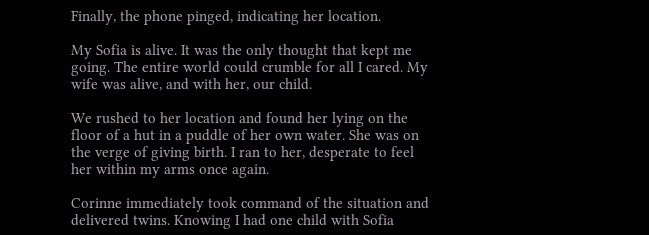Finally, the phone pinged, indicating her location.

My Sofia is alive. It was the only thought that kept me going. The entire world could crumble for all I cared. My wife was alive, and with her, our child.

We rushed to her location and found her lying on the floor of a hut in a puddle of her own water. She was on the verge of giving birth. I ran to her, desperate to feel her within my arms once again.

Corinne immediately took command of the situation and delivered twins. Knowing I had one child with Sofia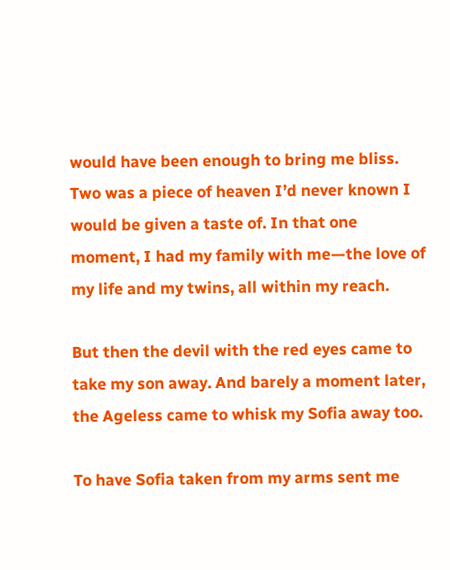would have been enough to bring me bliss. Two was a piece of heaven I’d never known I would be given a taste of. In that one moment, I had my family with me—the love of my life and my twins, all within my reach.

But then the devil with the red eyes came to take my son away. And barely a moment later, the Ageless came to whisk my Sofia away too.

To have Sofia taken from my arms sent me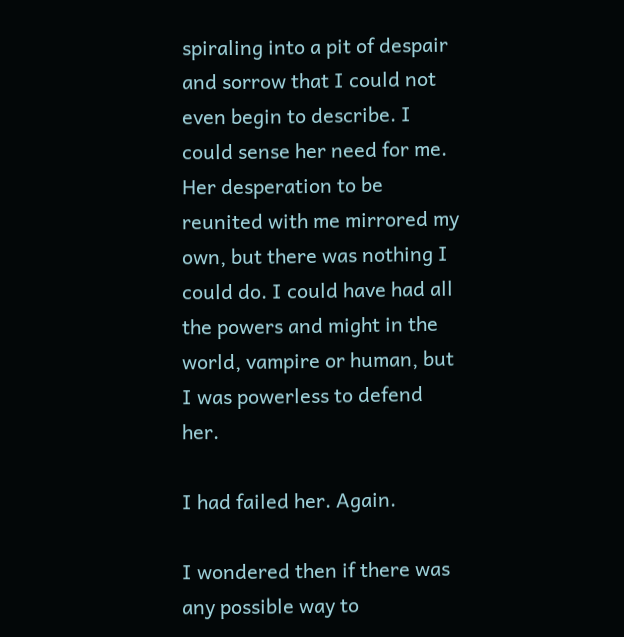spiraling into a pit of despair and sorrow that I could not even begin to describe. I could sense her need for me. Her desperation to be reunited with me mirrored my own, but there was nothing I could do. I could have had all the powers and might in the world, vampire or human, but I was powerless to defend her.

I had failed her. Again.

I wondered then if there was any possible way to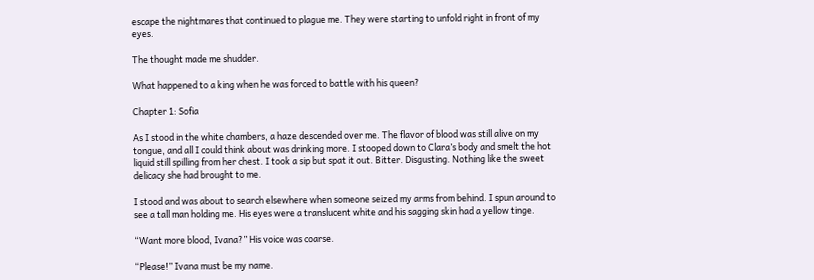escape the nightmares that continued to plague me. They were starting to unfold right in front of my eyes.

The thought made me shudder.

What happened to a king when he was forced to battle with his queen?

Chapter 1: Sofia

As I stood in the white chambers, a haze descended over me. The flavor of blood was still alive on my tongue, and all I could think about was drinking more. I stooped down to Clara’s body and smelt the hot liquid still spilling from her chest. I took a sip but spat it out. Bitter. Disgusting. Nothing like the sweet delicacy she had brought to me.

I stood and was about to search elsewhere when someone seized my arms from behind. I spun around to see a tall man holding me. His eyes were a translucent white and his sagging skin had a yellow tinge.

“Want more blood, Ivana?” His voice was coarse.

“Please!” Ivana must be my name.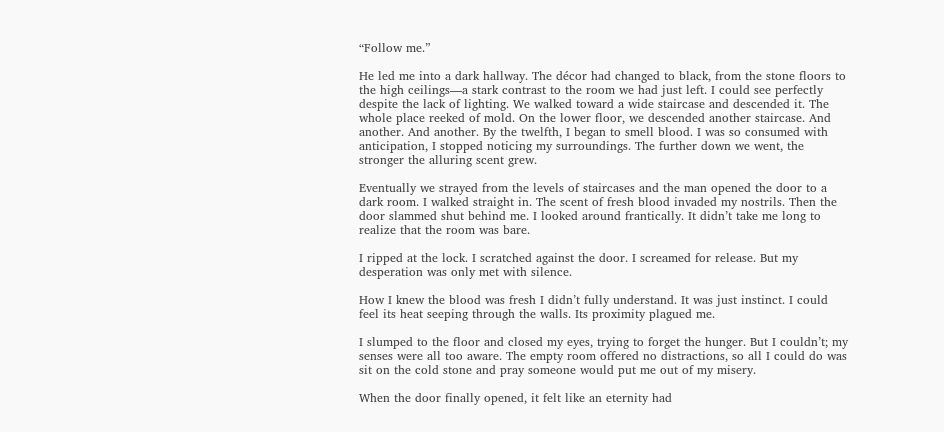“Follow me.”

He led me into a dark hallway. The décor had changed to black, from the stone floors to the high ceilings—a stark contrast to the room we had just left. I could see perfectly despite the lack of lighting. We walked toward a wide staircase and descended it. The whole place reeked of mold. On the lower floor, we descended another staircase. And another. And another. By the twelfth, I began to smell blood. I was so consumed with anticipation, I stopped noticing my surroundings. The further down we went, the stronger the alluring scent grew.

Eventually we strayed from the levels of staircases and the man opened the door to a dark room. I walked straight in. The scent of fresh blood invaded my nostrils. Then the door slammed shut behind me. I looked around frantically. It didn’t take me long to realize that the room was bare.

I ripped at the lock. I scratched against the door. I screamed for release. But my desperation was only met with silence.

How I knew the blood was fresh I didn’t fully understand. It was just instinct. I could feel its heat seeping through the walls. Its proximity plagued me.

I slumped to the floor and closed my eyes, trying to forget the hunger. But I couldn’t; my senses were all too aware. The empty room offered no distractions, so all I could do was sit on the cold stone and pray someone would put me out of my misery.

When the door finally opened, it felt like an eternity had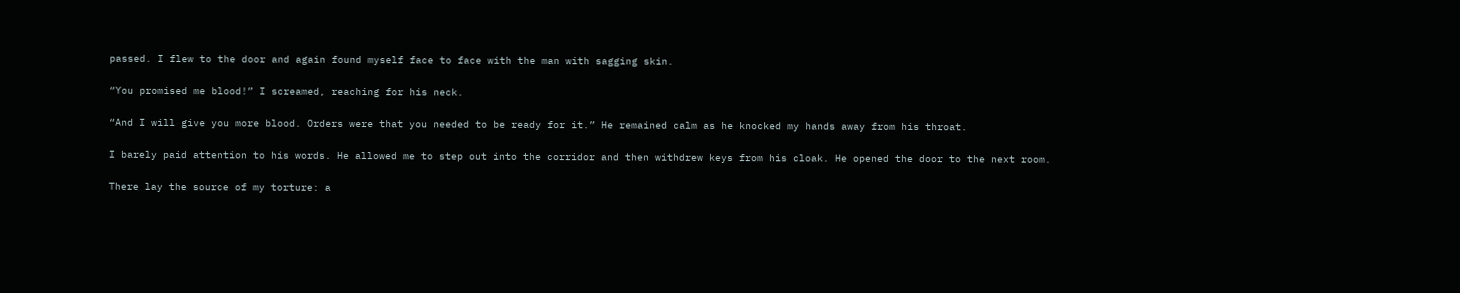passed. I flew to the door and again found myself face to face with the man with sagging skin.

“You promised me blood!” I screamed, reaching for his neck.

“And I will give you more blood. Orders were that you needed to be ready for it.” He remained calm as he knocked my hands away from his throat.

I barely paid attention to his words. He allowed me to step out into the corridor and then withdrew keys from his cloak. He opened the door to the next room.

There lay the source of my torture: a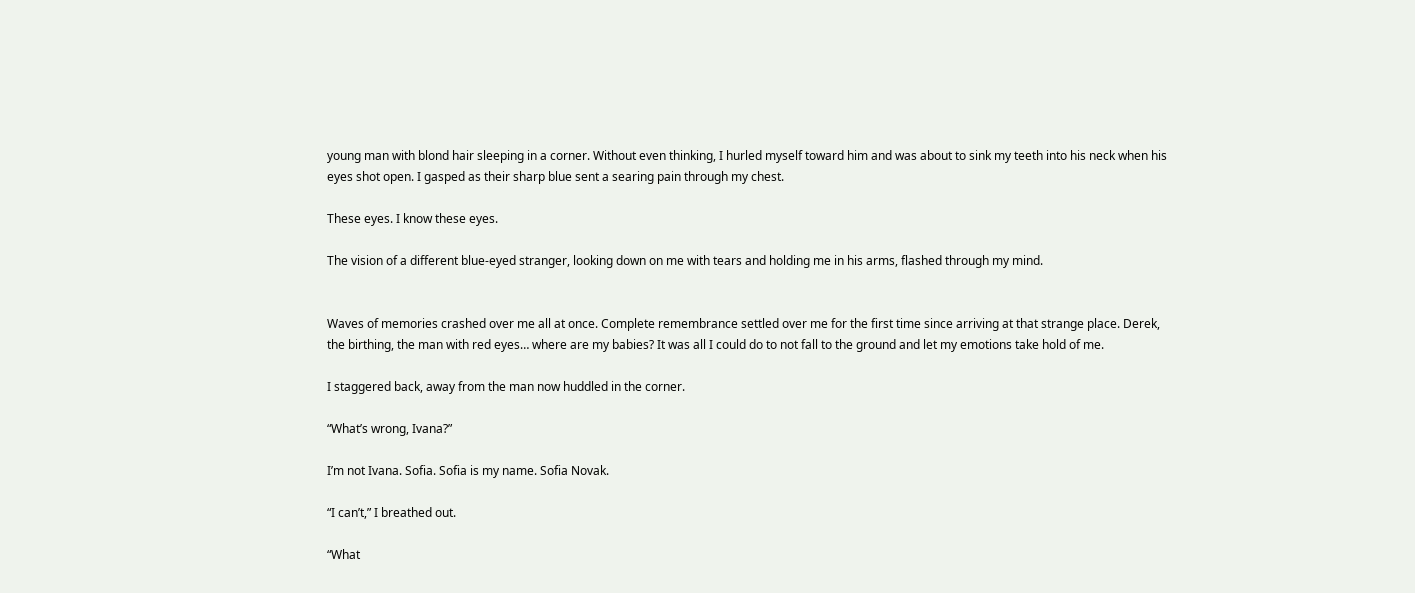young man with blond hair sleeping in a corner. Without even thinking, I hurled myself toward him and was about to sink my teeth into his neck when his eyes shot open. I gasped as their sharp blue sent a searing pain through my chest.

These eyes. I know these eyes.

The vision of a different blue-eyed stranger, looking down on me with tears and holding me in his arms, flashed through my mind.


Waves of memories crashed over me all at once. Complete remembrance settled over me for the first time since arriving at that strange place. Derek, the birthing, the man with red eyes… where are my babies? It was all I could do to not fall to the ground and let my emotions take hold of me.

I staggered back, away from the man now huddled in the corner.

“What’s wrong, Ivana?”

I’m not Ivana. Sofia. Sofia is my name. Sofia Novak.

“I can’t,” I breathed out.

“What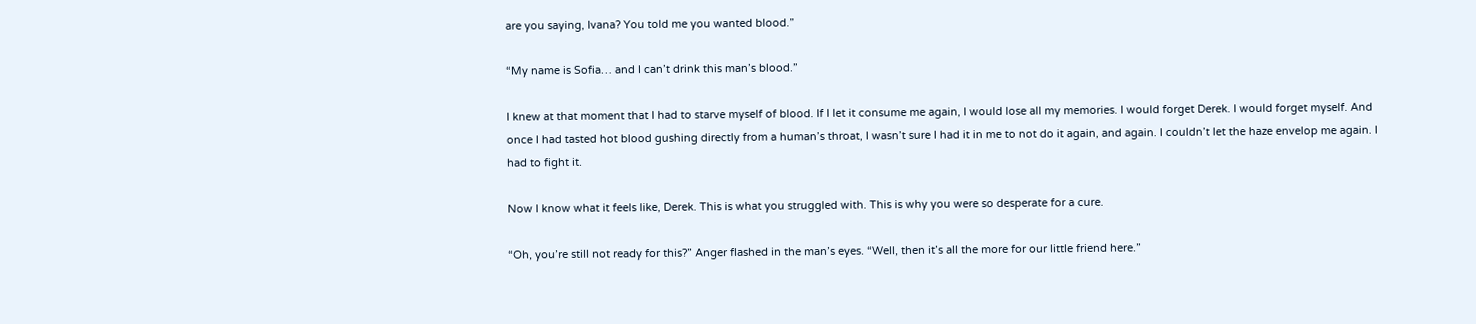are you saying, Ivana? You told me you wanted blood.”

“My name is Sofia… and I can’t drink this man’s blood.”

I knew at that moment that I had to starve myself of blood. If I let it consume me again, I would lose all my memories. I would forget Derek. I would forget myself. And once I had tasted hot blood gushing directly from a human’s throat, I wasn’t sure I had it in me to not do it again, and again. I couldn’t let the haze envelop me again. I had to fight it.

Now I know what it feels like, Derek. This is what you struggled with. This is why you were so desperate for a cure.

“Oh, you’re still not ready for this?” Anger flashed in the man’s eyes. “Well, then it’s all the more for our little friend here.”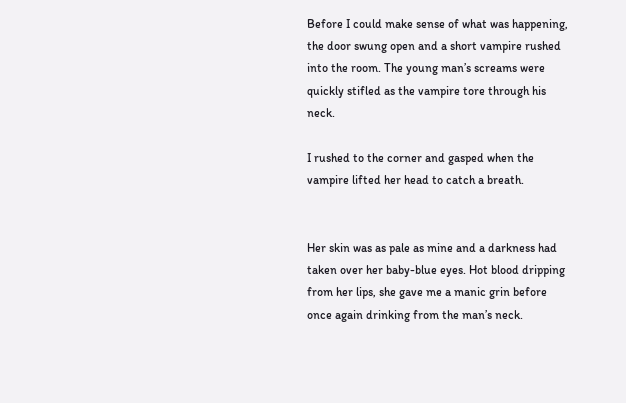Before I could make sense of what was happening, the door swung open and a short vampire rushed into the room. The young man’s screams were quickly stifled as the vampire tore through his neck.

I rushed to the corner and gasped when the vampire lifted her head to catch a breath.


Her skin was as pale as mine and a darkness had taken over her baby-blue eyes. Hot blood dripping from her lips, she gave me a manic grin before once again drinking from the man’s neck.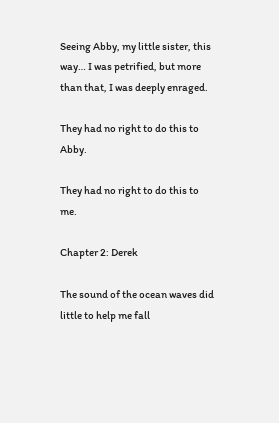Seeing Abby, my little sister, this way… I was petrified, but more than that, I was deeply enraged.

They had no right to do this to Abby.

They had no right to do this to me.

Chapter 2: Derek

The sound of the ocean waves did little to help me fall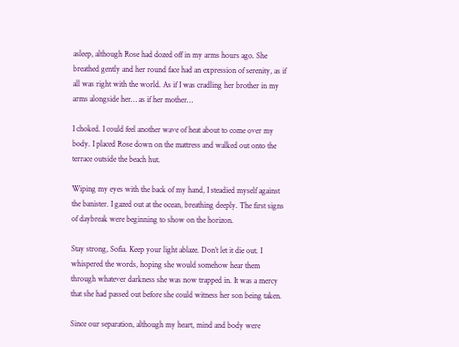asleep, although Rose had dozed off in my arms hours ago. She breathed gently and her round face had an expression of serenity, as if all was right with the world. As if I was cradling her brother in my arms alongside her… as if her mother…

I choked. I could feel another wave of heat about to come over my body. I placed Rose down on the mattress and walked out onto the terrace outside the beach hut.

Wiping my eyes with the back of my hand, I steadied myself against the banister. I gazed out at the ocean, breathing deeply. The first signs of daybreak were beginning to show on the horizon.

Stay strong, Sofia. Keep your light ablaze. Don’t let it die out. I whispered the words, hoping she would somehow hear them through whatever darkness she was now trapped in. It was a mercy that she had passed out before she could witness her son being taken.

Since our separation, although my heart, mind and body were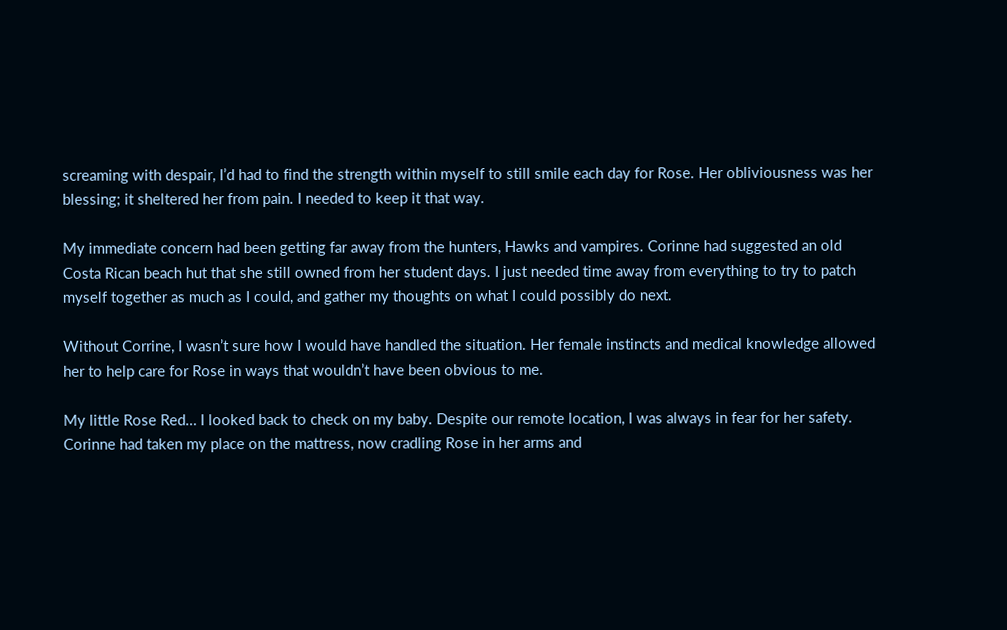screaming with despair, I’d had to find the strength within myself to still smile each day for Rose. Her obliviousness was her blessing; it sheltered her from pain. I needed to keep it that way.

My immediate concern had been getting far away from the hunters, Hawks and vampires. Corinne had suggested an old Costa Rican beach hut that she still owned from her student days. I just needed time away from everything to try to patch myself together as much as I could, and gather my thoughts on what I could possibly do next.

Without Corrine, I wasn’t sure how I would have handled the situation. Her female instincts and medical knowledge allowed her to help care for Rose in ways that wouldn’t have been obvious to me.

My little Rose Red… I looked back to check on my baby. Despite our remote location, I was always in fear for her safety. Corinne had taken my place on the mattress, now cradling Rose in her arms and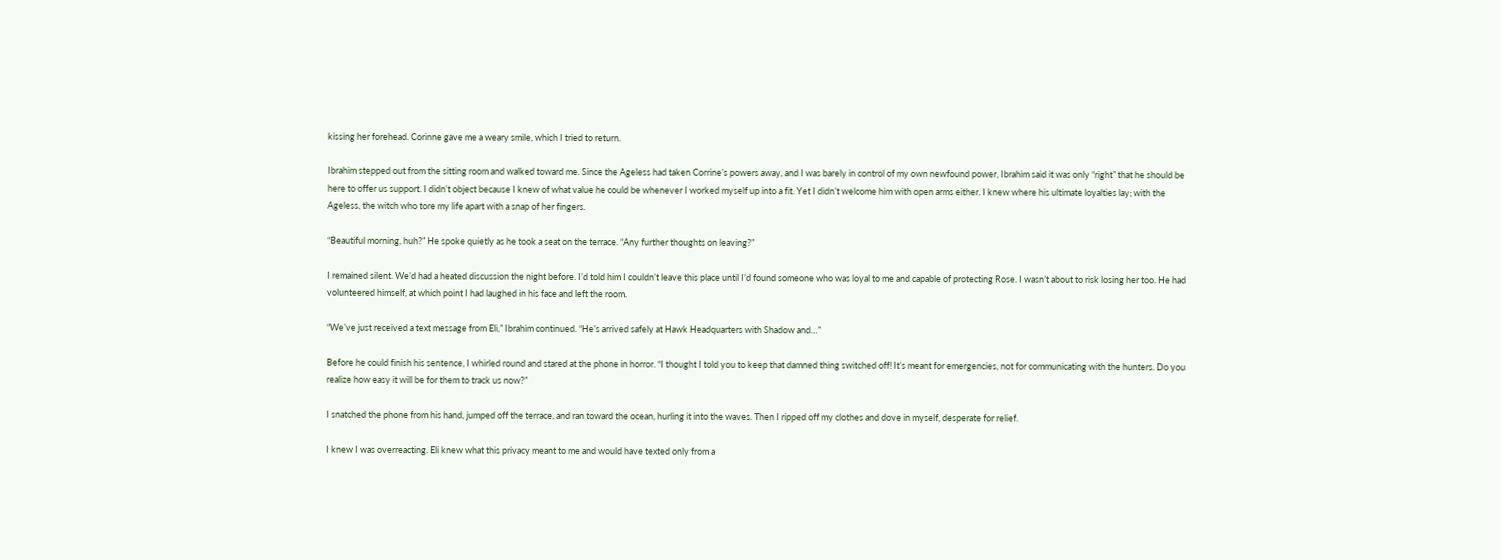kissing her forehead. Corinne gave me a weary smile, which I tried to return.

Ibrahim stepped out from the sitting room and walked toward me. Since the Ageless had taken Corrine’s powers away, and I was barely in control of my own newfound power, Ibrahim said it was only “right” that he should be here to offer us support. I didn’t object because I knew of what value he could be whenever I worked myself up into a fit. Yet I didn’t welcome him with open arms either. I knew where his ultimate loyalties lay; with the Ageless, the witch who tore my life apart with a snap of her fingers.

“Beautiful morning, huh?” He spoke quietly as he took a seat on the terrace. “Any further thoughts on leaving?”

I remained silent. We’d had a heated discussion the night before. I’d told him I couldn’t leave this place until I’d found someone who was loyal to me and capable of protecting Rose. I wasn’t about to risk losing her too. He had volunteered himself, at which point I had laughed in his face and left the room.

“We’ve just received a text message from Eli,” Ibrahim continued. “He’s arrived safely at Hawk Headquarters with Shadow and…”

Before he could finish his sentence, I whirled round and stared at the phone in horror. “I thought I told you to keep that damned thing switched off! It’s meant for emergencies, not for communicating with the hunters. Do you realize how easy it will be for them to track us now?”

I snatched the phone from his hand, jumped off the terrace, and ran toward the ocean, hurling it into the waves. Then I ripped off my clothes and dove in myself, desperate for relief.

I knew I was overreacting. Eli knew what this privacy meant to me and would have texted only from a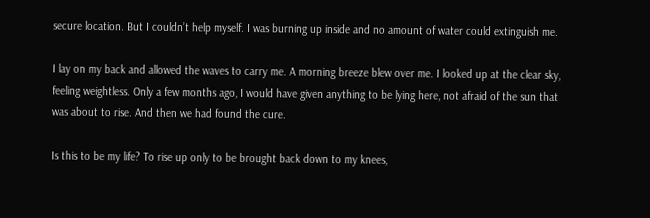secure location. But I couldn’t help myself. I was burning up inside and no amount of water could extinguish me.

I lay on my back and allowed the waves to carry me. A morning breeze blew over me. I looked up at the clear sky, feeling weightless. Only a few months ago, I would have given anything to be lying here, not afraid of the sun that was about to rise. And then we had found the cure.

Is this to be my life? To rise up only to be brought back down to my knees,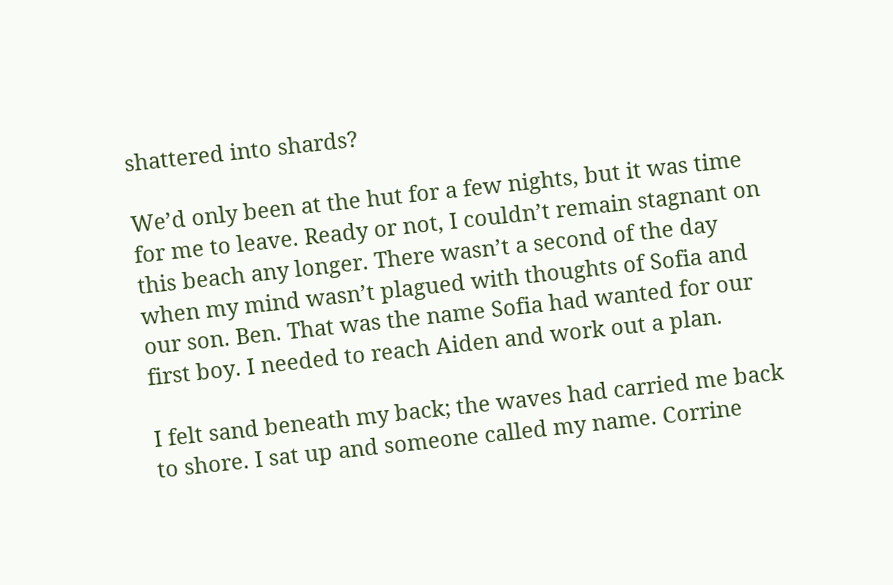shattered into shards?

We’d only been at the hut for a few nights, but it was time for me to leave. Ready or not, I couldn’t remain stagnant on this beach any longer. There wasn’t a second of the day when my mind wasn’t plagued with thoughts of Sofia and our son. Ben. That was the name Sofia had wanted for our first boy. I needed to reach Aiden and work out a plan.

I felt sand beneath my back; the waves had carried me back to shore. I sat up and someone called my name. Corrine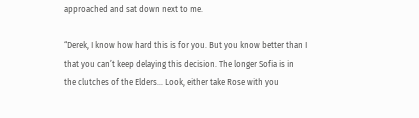approached and sat down next to me.

“Derek, I know how hard this is for you. But you know better than I that you can’t keep delaying this decision. The longer Sofia is in the clutches of the Elders… Look, either take Rose with you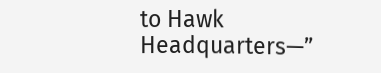to Hawk Headquarters—”